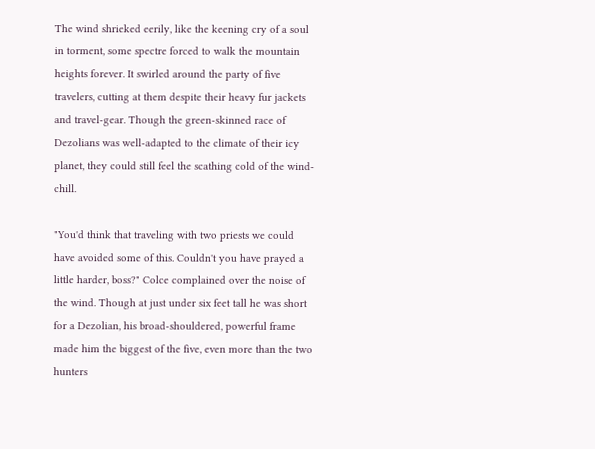The wind shrieked eerily, like the keening cry of a soul in torment, some spectre forced to walk the mountain heights forever. It swirled around the party of five travelers, cutting at them despite their heavy fur jackets and travel-gear. Though the green-skinned race of Dezolians was well-adapted to the climate of their icy planet, they could still feel the scathing cold of the wind-chill.

"You'd think that traveling with two priests we could have avoided some of this. Couldn't you have prayed a little harder, boss?" Colce complained over the noise of the wind. Though at just under six feet tall he was short for a Dezolian, his broad-shouldered, powerful frame made him the biggest of the five, even more than the two hunters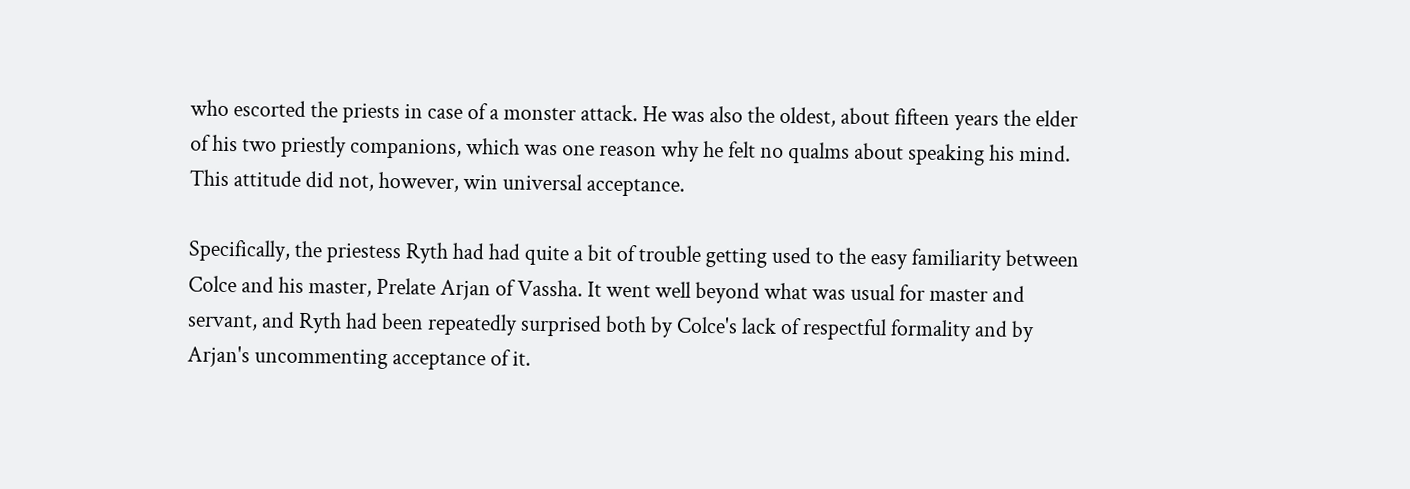who escorted the priests in case of a monster attack. He was also the oldest, about fifteen years the elder of his two priestly companions, which was one reason why he felt no qualms about speaking his mind. This attitude did not, however, win universal acceptance.

Specifically, the priestess Ryth had had quite a bit of trouble getting used to the easy familiarity between Colce and his master, Prelate Arjan of Vassha. It went well beyond what was usual for master and servant, and Ryth had been repeatedly surprised both by Colce's lack of respectful formality and by Arjan's uncommenting acceptance of it.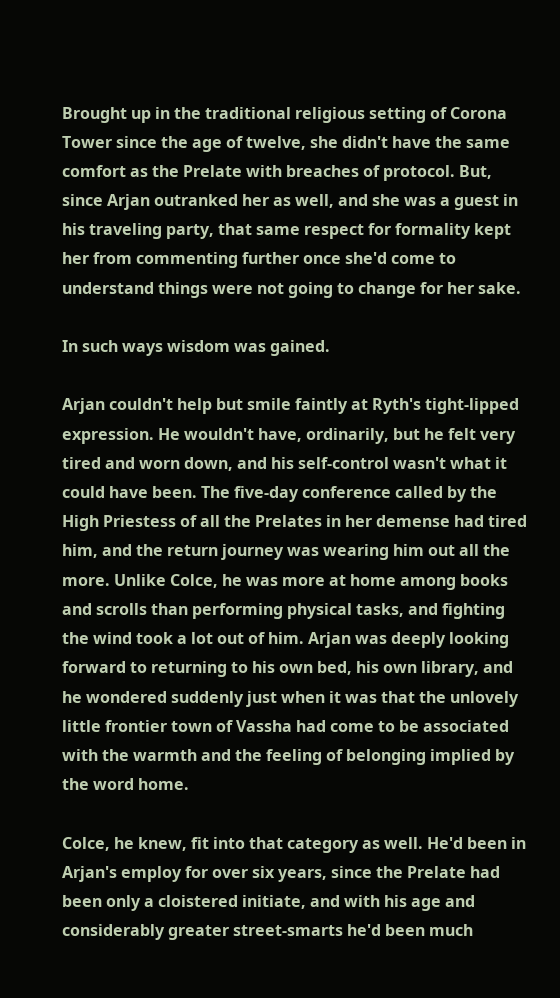Brought up in the traditional religious setting of Corona Tower since the age of twelve, she didn't have the same comfort as the Prelate with breaches of protocol. But, since Arjan outranked her as well, and she was a guest in his traveling party, that same respect for formality kept her from commenting further once she'd come to understand things were not going to change for her sake.

In such ways wisdom was gained.

Arjan couldn't help but smile faintly at Ryth's tight-lipped expression. He wouldn't have, ordinarily, but he felt very tired and worn down, and his self-control wasn't what it could have been. The five-day conference called by the High Priestess of all the Prelates in her demense had tired him, and the return journey was wearing him out all the more. Unlike Colce, he was more at home among books and scrolls than performing physical tasks, and fighting the wind took a lot out of him. Arjan was deeply looking forward to returning to his own bed, his own library, and he wondered suddenly just when it was that the unlovely little frontier town of Vassha had come to be associated with the warmth and the feeling of belonging implied by the word home.

Colce, he knew, fit into that category as well. He'd been in Arjan's employ for over six years, since the Prelate had been only a cloistered initiate, and with his age and considerably greater street-smarts he'd been much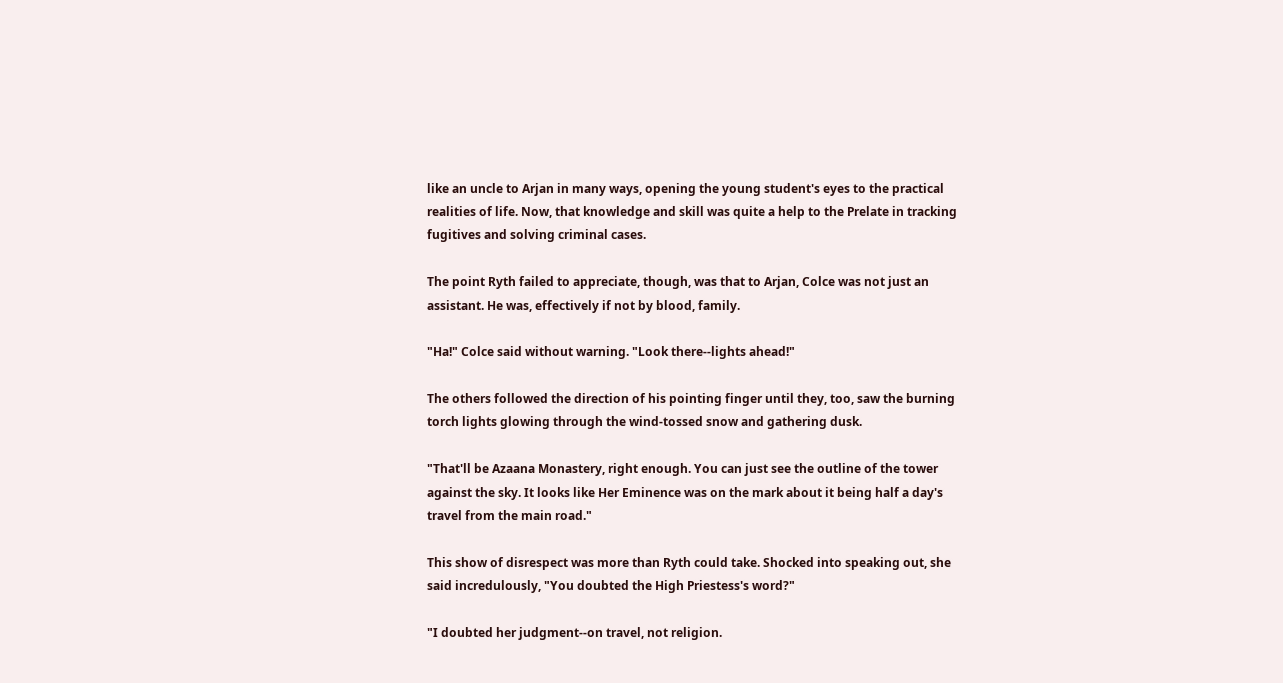like an uncle to Arjan in many ways, opening the young student's eyes to the practical realities of life. Now, that knowledge and skill was quite a help to the Prelate in tracking fugitives and solving criminal cases.

The point Ryth failed to appreciate, though, was that to Arjan, Colce was not just an assistant. He was, effectively if not by blood, family.

"Ha!" Colce said without warning. "Look there--lights ahead!"

The others followed the direction of his pointing finger until they, too, saw the burning torch lights glowing through the wind-tossed snow and gathering dusk.

"That'll be Azaana Monastery, right enough. You can just see the outline of the tower against the sky. It looks like Her Eminence was on the mark about it being half a day's travel from the main road."

This show of disrespect was more than Ryth could take. Shocked into speaking out, she said incredulously, "You doubted the High Priestess's word?"

"I doubted her judgment--on travel, not religion.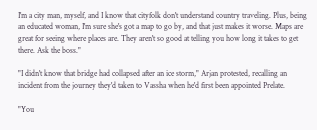I'm a city man, myself, and I know that cityfolk don't understand country traveling. Plus, being an educated woman, I'm sure she's got a map to go by, and that just makes it worse. Maps are great for seeing where places are. They aren't so good at telling you how long it takes to get there. Ask the boss."

"I didn't know that bridge had collapsed after an ice storm," Arjan protested, recalling an incident from the journey they'd taken to Vassha when he'd first been appointed Prelate.

"You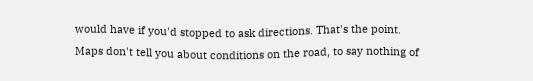would have if you'd stopped to ask directions. That's the point. Maps don't tell you about conditions on the road, to say nothing of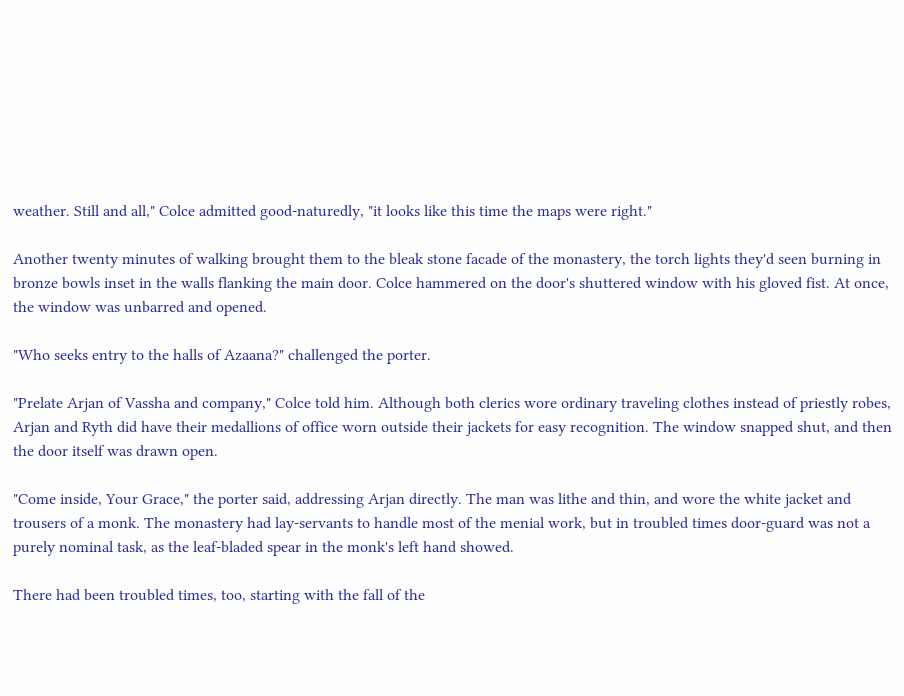weather. Still and all," Colce admitted good-naturedly, "it looks like this time the maps were right."

Another twenty minutes of walking brought them to the bleak stone facade of the monastery, the torch lights they'd seen burning in bronze bowls inset in the walls flanking the main door. Colce hammered on the door's shuttered window with his gloved fist. At once, the window was unbarred and opened.

"Who seeks entry to the halls of Azaana?" challenged the porter.

"Prelate Arjan of Vassha and company," Colce told him. Although both clerics wore ordinary traveling clothes instead of priestly robes, Arjan and Ryth did have their medallions of office worn outside their jackets for easy recognition. The window snapped shut, and then the door itself was drawn open.

"Come inside, Your Grace," the porter said, addressing Arjan directly. The man was lithe and thin, and wore the white jacket and trousers of a monk. The monastery had lay-servants to handle most of the menial work, but in troubled times door-guard was not a purely nominal task, as the leaf-bladed spear in the monk's left hand showed.

There had been troubled times, too, starting with the fall of the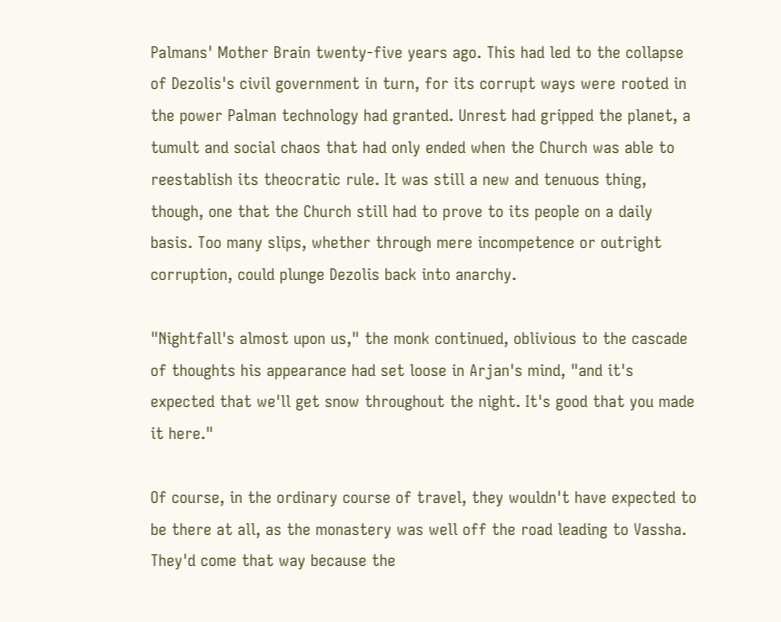Palmans' Mother Brain twenty-five years ago. This had led to the collapse of Dezolis's civil government in turn, for its corrupt ways were rooted in the power Palman technology had granted. Unrest had gripped the planet, a tumult and social chaos that had only ended when the Church was able to reestablish its theocratic rule. It was still a new and tenuous thing, though, one that the Church still had to prove to its people on a daily basis. Too many slips, whether through mere incompetence or outright corruption, could plunge Dezolis back into anarchy.

"Nightfall's almost upon us," the monk continued, oblivious to the cascade of thoughts his appearance had set loose in Arjan's mind, "and it's expected that we'll get snow throughout the night. It's good that you made it here."

Of course, in the ordinary course of travel, they wouldn't have expected to be there at all, as the monastery was well off the road leading to Vassha. They'd come that way because the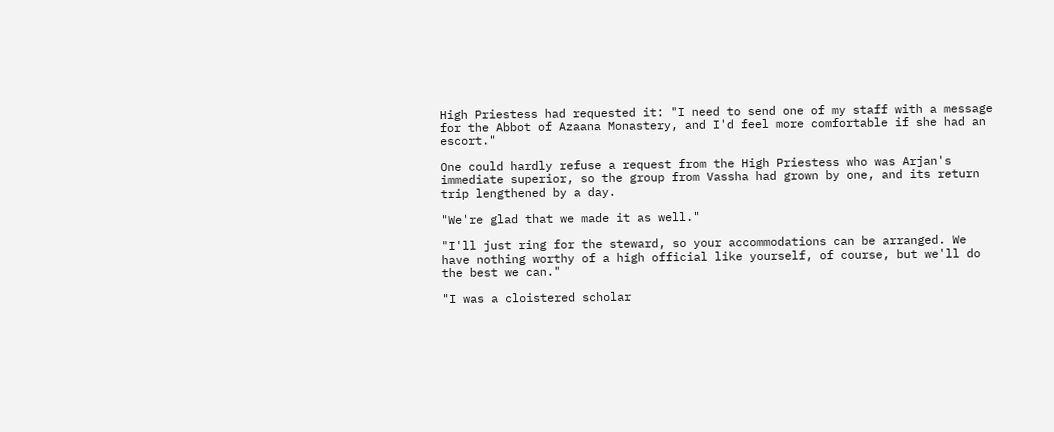High Priestess had requested it: "I need to send one of my staff with a message for the Abbot of Azaana Monastery, and I'd feel more comfortable if she had an escort."

One could hardly refuse a request from the High Priestess who was Arjan's immediate superior, so the group from Vassha had grown by one, and its return trip lengthened by a day.

"We're glad that we made it as well."

"I'll just ring for the steward, so your accommodations can be arranged. We have nothing worthy of a high official like yourself, of course, but we'll do the best we can."

"I was a cloistered scholar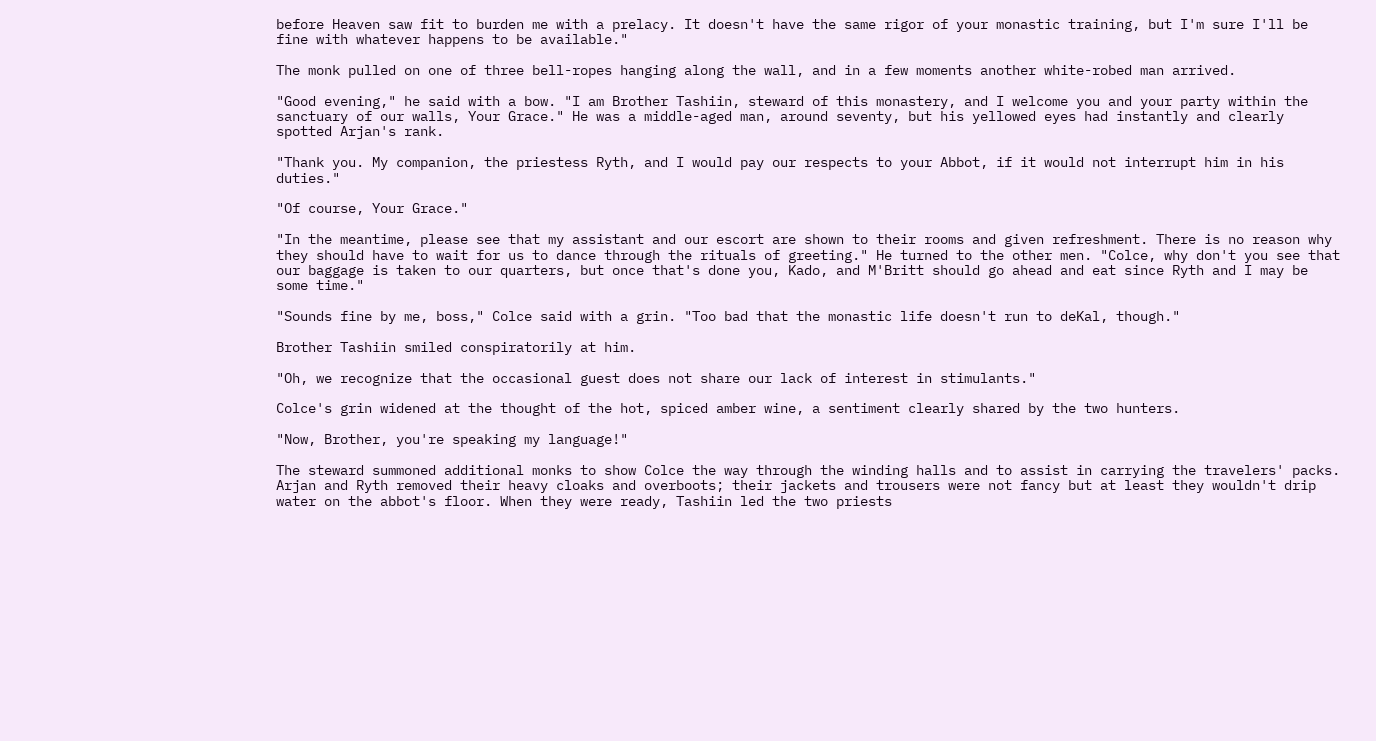before Heaven saw fit to burden me with a prelacy. It doesn't have the same rigor of your monastic training, but I'm sure I'll be fine with whatever happens to be available."

The monk pulled on one of three bell-ropes hanging along the wall, and in a few moments another white-robed man arrived.

"Good evening," he said with a bow. "I am Brother Tashiin, steward of this monastery, and I welcome you and your party within the sanctuary of our walls, Your Grace." He was a middle-aged man, around seventy, but his yellowed eyes had instantly and clearly spotted Arjan's rank.

"Thank you. My companion, the priestess Ryth, and I would pay our respects to your Abbot, if it would not interrupt him in his duties."

"Of course, Your Grace."

"In the meantime, please see that my assistant and our escort are shown to their rooms and given refreshment. There is no reason why they should have to wait for us to dance through the rituals of greeting." He turned to the other men. "Colce, why don't you see that our baggage is taken to our quarters, but once that's done you, Kado, and M'Britt should go ahead and eat since Ryth and I may be some time."

"Sounds fine by me, boss," Colce said with a grin. "Too bad that the monastic life doesn't run to deKal, though."

Brother Tashiin smiled conspiratorily at him.

"Oh, we recognize that the occasional guest does not share our lack of interest in stimulants."

Colce's grin widened at the thought of the hot, spiced amber wine, a sentiment clearly shared by the two hunters.

"Now, Brother, you're speaking my language!"

The steward summoned additional monks to show Colce the way through the winding halls and to assist in carrying the travelers' packs. Arjan and Ryth removed their heavy cloaks and overboots; their jackets and trousers were not fancy but at least they wouldn't drip water on the abbot's floor. When they were ready, Tashiin led the two priests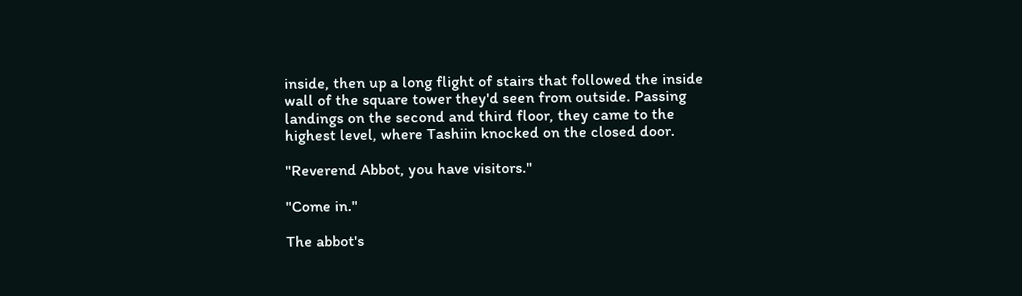inside, then up a long flight of stairs that followed the inside wall of the square tower they'd seen from outside. Passing landings on the second and third floor, they came to the highest level, where Tashiin knocked on the closed door.

"Reverend Abbot, you have visitors."

"Come in."

The abbot's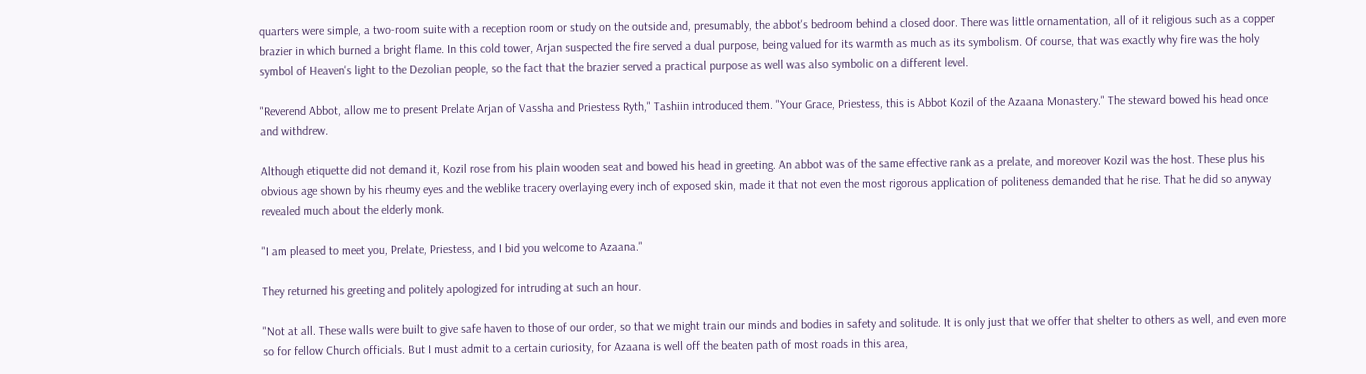quarters were simple, a two-room suite with a reception room or study on the outside and, presumably, the abbot's bedroom behind a closed door. There was little ornamentation, all of it religious such as a copper brazier in which burned a bright flame. In this cold tower, Arjan suspected the fire served a dual purpose, being valued for its warmth as much as its symbolism. Of course, that was exactly why fire was the holy symbol of Heaven's light to the Dezolian people, so the fact that the brazier served a practical purpose as well was also symbolic on a different level.

"Reverend Abbot, allow me to present Prelate Arjan of Vassha and Priestess Ryth," Tashiin introduced them. "Your Grace, Priestess, this is Abbot Kozil of the Azaana Monastery." The steward bowed his head once and withdrew.

Although etiquette did not demand it, Kozil rose from his plain wooden seat and bowed his head in greeting. An abbot was of the same effective rank as a prelate, and moreover Kozil was the host. These plus his obvious age shown by his rheumy eyes and the weblike tracery overlaying every inch of exposed skin, made it that not even the most rigorous application of politeness demanded that he rise. That he did so anyway revealed much about the elderly monk.

"I am pleased to meet you, Prelate, Priestess, and I bid you welcome to Azaana."

They returned his greeting and politely apologized for intruding at such an hour.

"Not at all. These walls were built to give safe haven to those of our order, so that we might train our minds and bodies in safety and solitude. It is only just that we offer that shelter to others as well, and even more so for fellow Church officials. But I must admit to a certain curiosity, for Azaana is well off the beaten path of most roads in this area,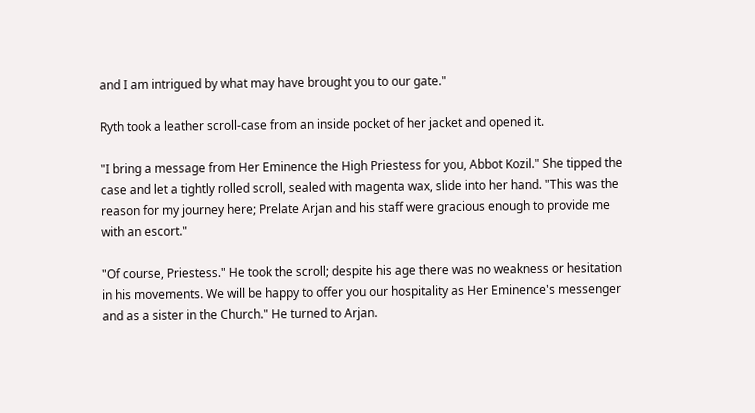and I am intrigued by what may have brought you to our gate."

Ryth took a leather scroll-case from an inside pocket of her jacket and opened it.

"I bring a message from Her Eminence the High Priestess for you, Abbot Kozil." She tipped the case and let a tightly rolled scroll, sealed with magenta wax, slide into her hand. "This was the reason for my journey here; Prelate Arjan and his staff were gracious enough to provide me with an escort."

"Of course, Priestess." He took the scroll; despite his age there was no weakness or hesitation in his movements. We will be happy to offer you our hospitality as Her Eminence's messenger and as a sister in the Church." He turned to Arjan.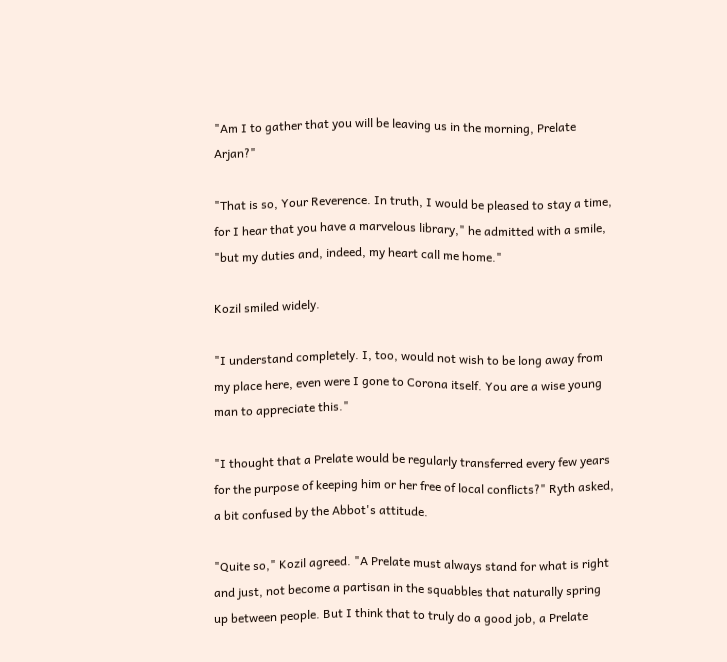"Am I to gather that you will be leaving us in the morning, Prelate Arjan?"

"That is so, Your Reverence. In truth, I would be pleased to stay a time, for I hear that you have a marvelous library," he admitted with a smile, "but my duties and, indeed, my heart call me home."

Kozil smiled widely.

"I understand completely. I, too, would not wish to be long away from my place here, even were I gone to Corona itself. You are a wise young man to appreciate this."

"I thought that a Prelate would be regularly transferred every few years for the purpose of keeping him or her free of local conflicts?" Ryth asked, a bit confused by the Abbot's attitude.

"Quite so," Kozil agreed. "A Prelate must always stand for what is right and just, not become a partisan in the squabbles that naturally spring up between people. But I think that to truly do a good job, a Prelate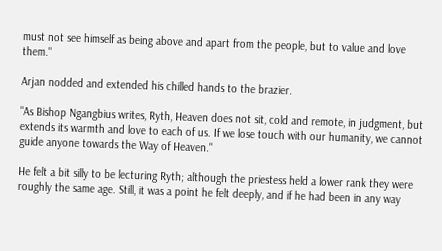must not see himself as being above and apart from the people, but to value and love them."

Arjan nodded and extended his chilled hands to the brazier.

"As Bishop Ngangbius writes, Ryth, Heaven does not sit, cold and remote, in judgment, but extends its warmth and love to each of us. If we lose touch with our humanity, we cannot guide anyone towards the Way of Heaven."

He felt a bit silly to be lecturing Ryth; although the priestess held a lower rank they were roughly the same age. Still, it was a point he felt deeply, and if he had been in any way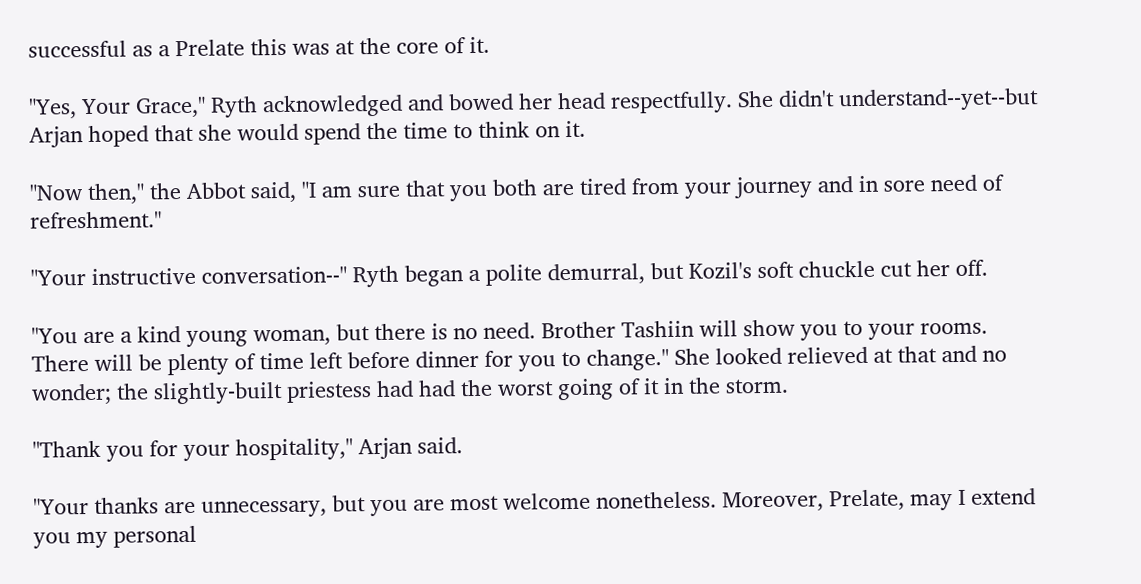successful as a Prelate this was at the core of it.

"Yes, Your Grace," Ryth acknowledged and bowed her head respectfully. She didn't understand--yet--but Arjan hoped that she would spend the time to think on it.

"Now then," the Abbot said, "I am sure that you both are tired from your journey and in sore need of refreshment."

"Your instructive conversation--" Ryth began a polite demurral, but Kozil's soft chuckle cut her off.

"You are a kind young woman, but there is no need. Brother Tashiin will show you to your rooms. There will be plenty of time left before dinner for you to change." She looked relieved at that and no wonder; the slightly-built priestess had had the worst going of it in the storm.

"Thank you for your hospitality," Arjan said.

"Your thanks are unnecessary, but you are most welcome nonetheless. Moreover, Prelate, may I extend you my personal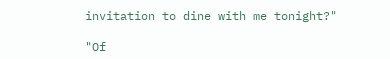invitation to dine with me tonight?"

"Of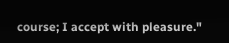course; I accept with pleasure."